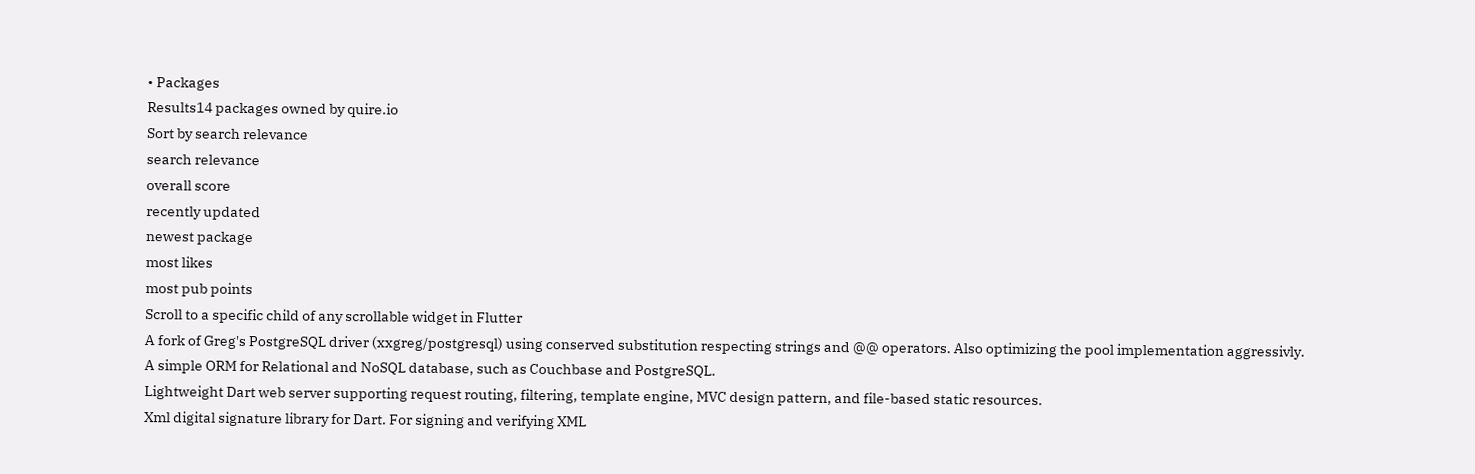• Packages
Results14 packages owned by quire.io
Sort by search relevance
search relevance
overall score
recently updated
newest package
most likes
most pub points
Scroll to a specific child of any scrollable widget in Flutter
A fork of Greg's PostgreSQL driver (xxgreg/postgresql) using conserved substitution respecting strings and @@ operators. Also optimizing the pool implementation aggressivly.
A simple ORM for Relational and NoSQL database, such as Couchbase and PostgreSQL.
Lightweight Dart web server supporting request routing, filtering, template engine, MVC design pattern, and file-based static resources.
Xml digital signature library for Dart. For signing and verifying XML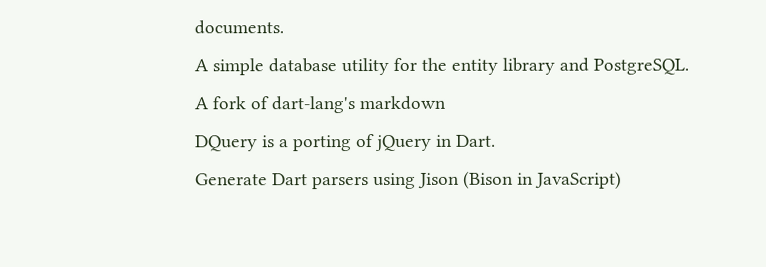documents.
A simple database utility for the entity library and PostgreSQL.
A fork of dart-lang's markdown
DQuery is a porting of jQuery in Dart.
Generate Dart parsers using Jison (Bison in JavaScript)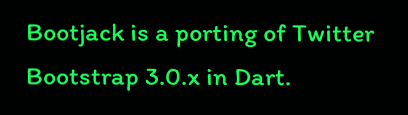Bootjack is a porting of Twitter Bootstrap 3.0.x in Dart.